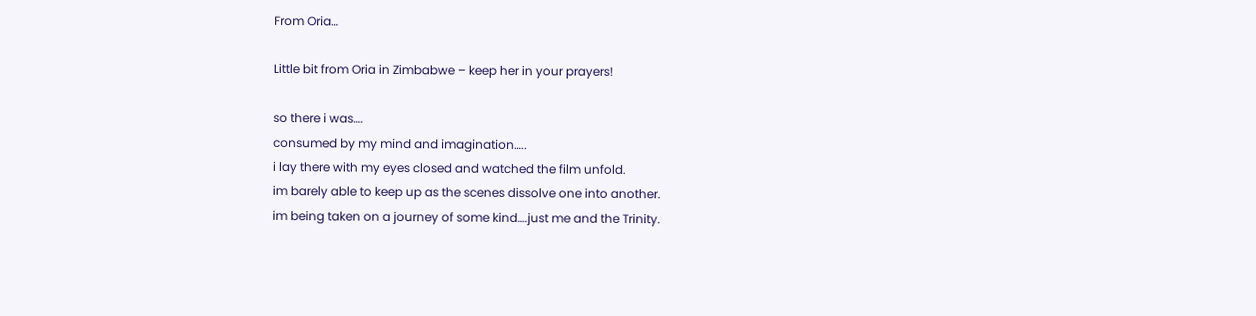From Oria…

Little bit from Oria in Zimbabwe – keep her in your prayers!

so there i was….
consumed by my mind and imagination…..
i lay there with my eyes closed and watched the film unfold.
im barely able to keep up as the scenes dissolve one into another.
im being taken on a journey of some kind….just me and the Trinity.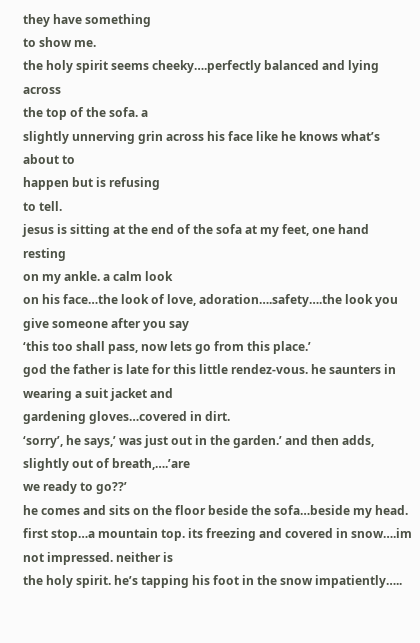they have something
to show me.
the holy spirit seems cheeky….perfectly balanced and lying across
the top of the sofa. a
slightly unnerving grin across his face like he knows what’s about to
happen but is refusing
to tell.
jesus is sitting at the end of the sofa at my feet, one hand resting
on my ankle. a calm look
on his face…the look of love, adoration….safety….the look you
give someone after you say
‘this too shall pass, now lets go from this place.’
god the father is late for this little rendez-vous. he saunters in
wearing a suit jacket and
gardening gloves…covered in dirt.
‘sorry’, he says,’ was just out in the garden.’ and then adds,
slightly out of breath,….’are
we ready to go??’
he comes and sits on the floor beside the sofa…beside my head.
first stop…a mountain top. its freezing and covered in snow….im
not impressed. neither is
the holy spirit. he’s tapping his foot in the snow impatiently…..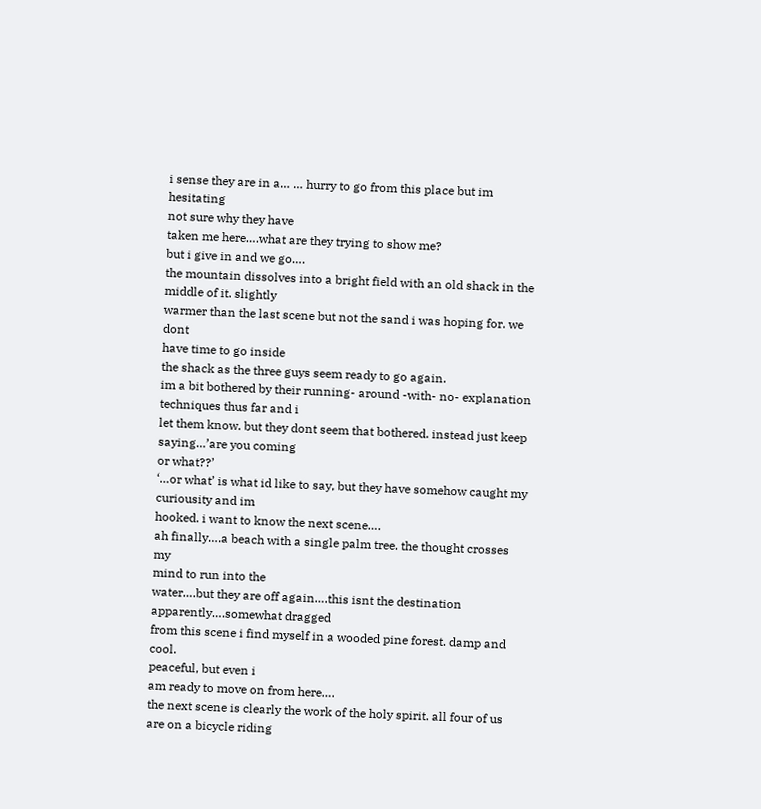i sense they are in a… … hurry to go from this place but im hesitating
not sure why they have
taken me here….what are they trying to show me?
but i give in and we go….
the mountain dissolves into a bright field with an old shack in the
middle of it. slightly
warmer than the last scene but not the sand i was hoping for. we dont
have time to go inside
the shack as the three guys seem ready to go again.
im a bit bothered by their running- around -with- no- explanation
techniques thus far and i
let them know. but they dont seem that bothered. instead just keep
saying…’are you coming
or what??’
‘…or what’ is what id like to say, but they have somehow caught my
curiousity and im
hooked. i want to know the next scene….
ah finally….a beach with a single palm tree. the thought crosses my
mind to run into the
water….but they are off again….this isnt the destination
apparently….somewhat dragged
from this scene i find myself in a wooded pine forest. damp and cool.
peaceful, but even i
am ready to move on from here….
the next scene is clearly the work of the holy spirit. all four of us
are on a bicycle riding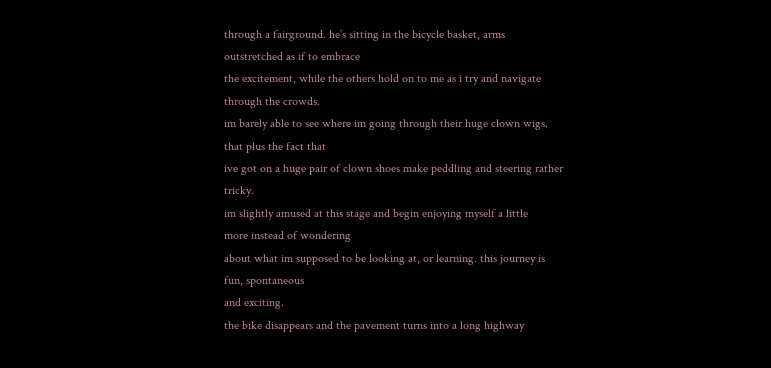through a fairground. he’s sitting in the bicycle basket, arms
outstretched as if to embrace
the excitement, while the others hold on to me as i try and navigate
through the crowds.
im barely able to see where im going through their huge clown wigs.
that plus the fact that
ive got on a huge pair of clown shoes make peddling and steering rather tricky.
im slightly amused at this stage and begin enjoying myself a little
more instead of wondering
about what im supposed to be looking at, or learning. this journey is
fun, spontaneous
and exciting.
the bike disappears and the pavement turns into a long highway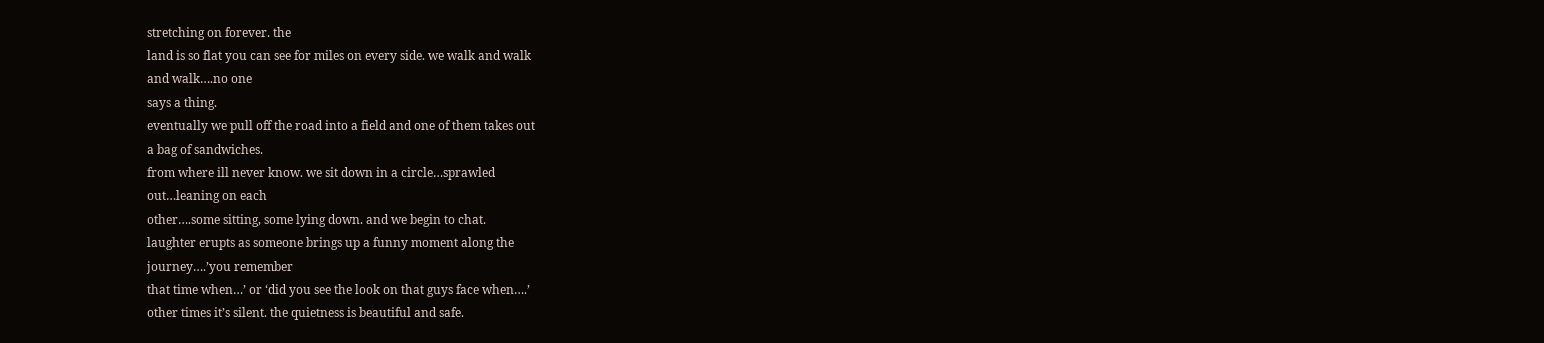stretching on forever. the
land is so flat you can see for miles on every side. we walk and walk
and walk….no one
says a thing.
eventually we pull off the road into a field and one of them takes out
a bag of sandwiches.
from where ill never know. we sit down in a circle…sprawled
out…leaning on each
other….some sitting, some lying down. and we begin to chat.
laughter erupts as someone brings up a funny moment along the
journey….’you remember
that time when…’ or ‘did you see the look on that guys face when….’
other times it’s silent. the quietness is beautiful and safe.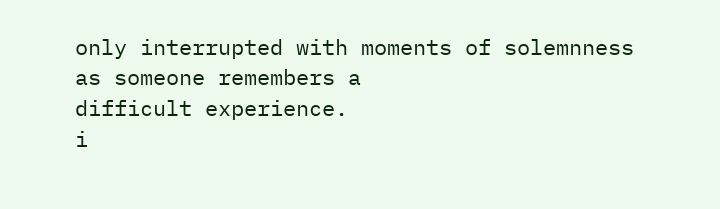only interrupted with moments of solemnness as someone remembers a
difficult experience.
i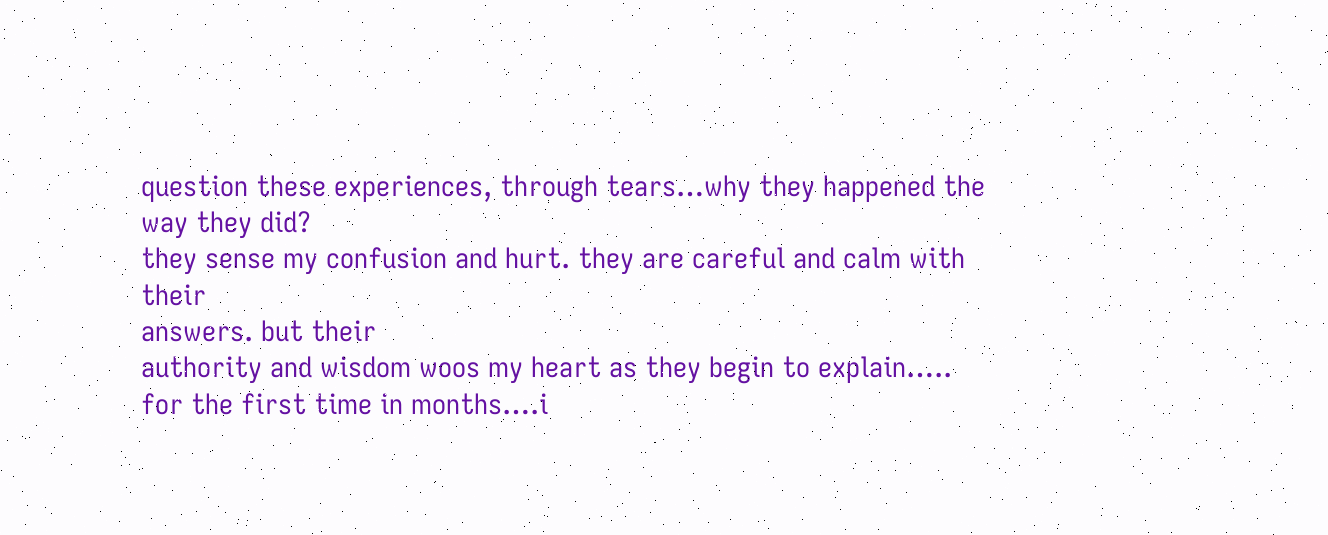question these experiences, through tears…why they happened the
way they did?
they sense my confusion and hurt. they are careful and calm with their
answers. but their
authority and wisdom woos my heart as they begin to explain…..
for the first time in months….i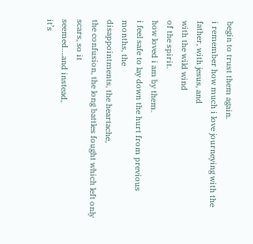begin to trust them again.
i remember how much i love journeying with the father, with jesus, and
with the wild wind
of the spirit.
how loved i am by them.
i feel safe to lay down the hurt from previous months, the
disappointments, the heartache,
the confusion, the long battles fought which left only scars, so it
seemed….and instead,
it’s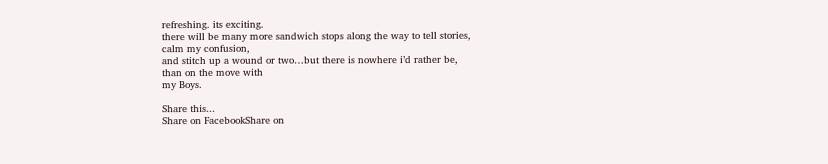refreshing. its exciting.
there will be many more sandwich stops along the way to tell stories,
calm my confusion,
and stitch up a wound or two…but there is nowhere i’d rather be,
than on the move with
my Boys.

Share this...
Share on FacebookShare on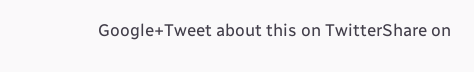Google+Tweet about this on TwitterShare on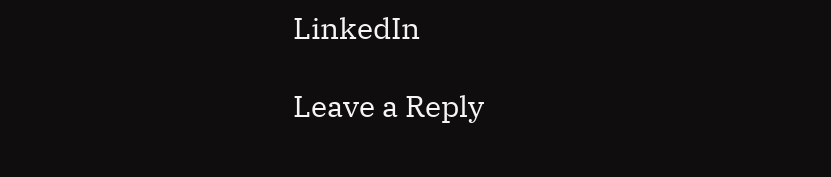LinkedIn

Leave a Reply